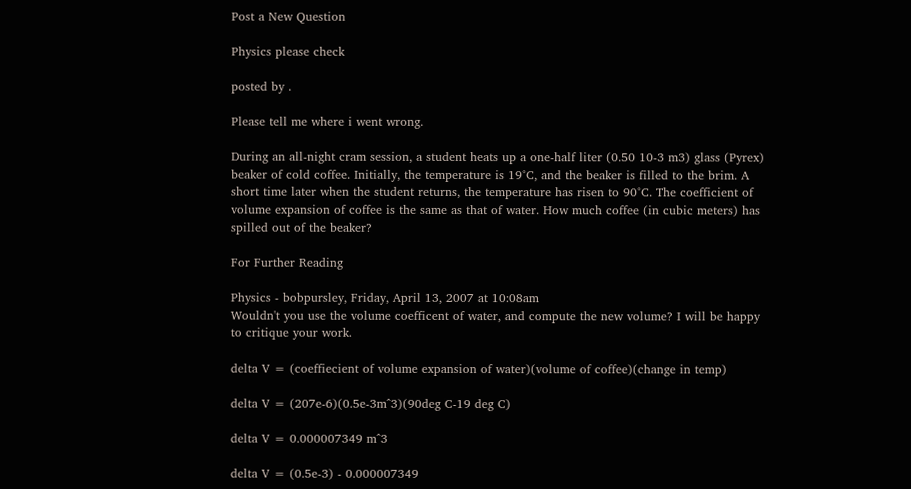Post a New Question

Physics please check

posted by .

Please tell me where i went wrong.

During an all-night cram session, a student heats up a one-half liter (0.50 10-3 m3) glass (Pyrex) beaker of cold coffee. Initially, the temperature is 19°C, and the beaker is filled to the brim. A short time later when the student returns, the temperature has risen to 90°C. The coefficient of volume expansion of coffee is the same as that of water. How much coffee (in cubic meters) has spilled out of the beaker?

For Further Reading

Physics - bobpursley, Friday, April 13, 2007 at 10:08am
Wouldn't you use the volume coefficent of water, and compute the new volume? I will be happy to critique your work.

delta V = (coeffiecient of volume expansion of water)(volume of coffee)(change in temp)

delta V = (207e-6)(0.5e-3m^3)(90deg C-19 deg C)

delta V = 0.000007349 m^3

delta V = (0.5e-3) - 0.000007349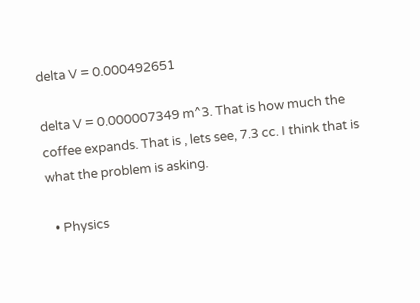delta V = 0.000492651

delta V = 0.000007349 m^3. That is how much the coffee expands. That is , lets see, 7.3 cc. I think that is what the problem is asking.

  • Physics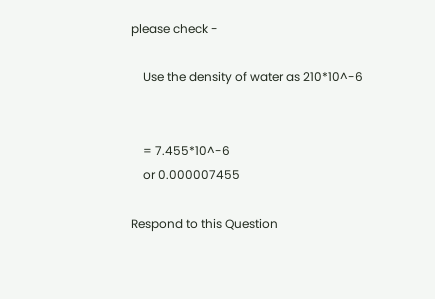please check -

    Use the density of water as 210*10^-6


    = 7.455*10^-6
    or 0.000007455

Respond to this Question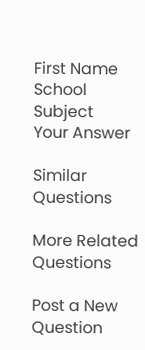First Name
School Subject
Your Answer

Similar Questions

More Related Questions

Post a New Question